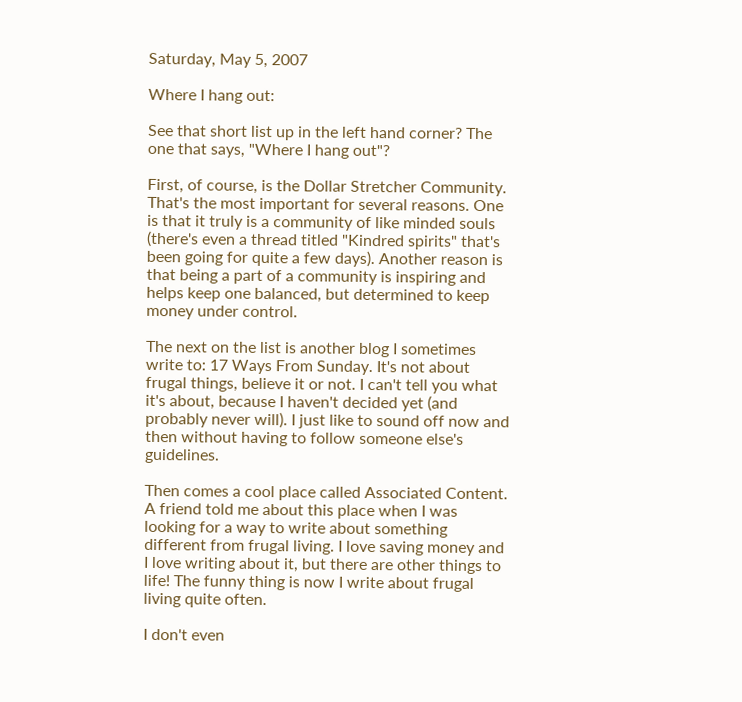Saturday, May 5, 2007

Where I hang out:

See that short list up in the left hand corner? The one that says, "Where I hang out"?

First, of course, is the Dollar Stretcher Community. That's the most important for several reasons. One is that it truly is a community of like minded souls (there's even a thread titled "Kindred spirits" that's been going for quite a few days). Another reason is that being a part of a community is inspiring and helps keep one balanced, but determined to keep money under control.

The next on the list is another blog I sometimes write to: 17 Ways From Sunday. It's not about frugal things, believe it or not. I can't tell you what it's about, because I haven't decided yet (and probably never will). I just like to sound off now and then without having to follow someone else's guidelines.

Then comes a cool place called Associated Content. A friend told me about this place when I was looking for a way to write about something different from frugal living. I love saving money and I love writing about it, but there are other things to life! The funny thing is now I write about frugal living quite often.

I don't even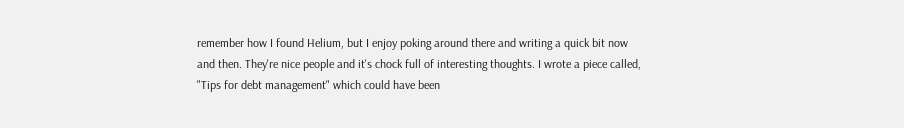remember how I found Helium, but I enjoy poking around there and writing a quick bit now and then. They're nice people and it's chock full of interesting thoughts. I wrote a piece called, "Tips for debt management" which could have been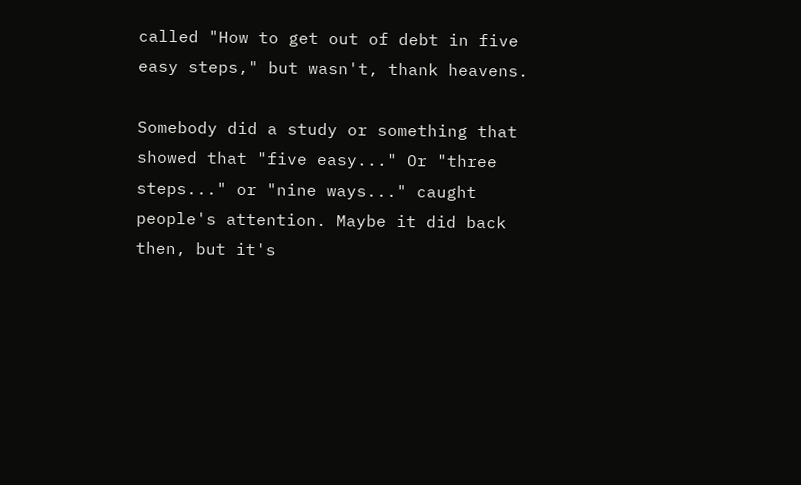called "How to get out of debt in five easy steps," but wasn't, thank heavens.

Somebody did a study or something that showed that "five easy..." Or "three steps..." or "nine ways..." caught people's attention. Maybe it did back then, but it's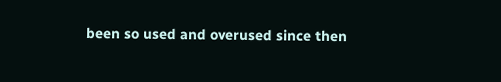been so used and overused since then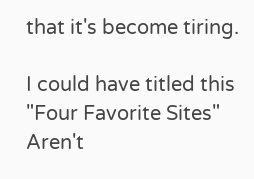that it's become tiring.

I could have titled this "Four Favorite Sites" Aren't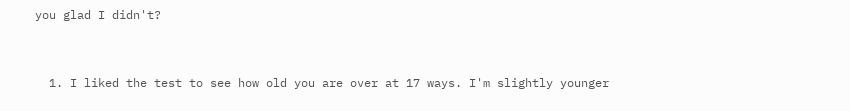you glad I didn't?


  1. I liked the test to see how old you are over at 17 ways. I'm slightly younger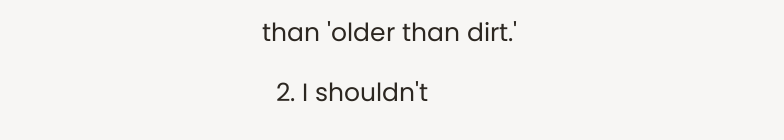than 'older than dirt.'

  2. I shouldn't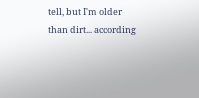tell, but I'm older than dirt... according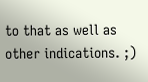to that as well as other indications. ;)